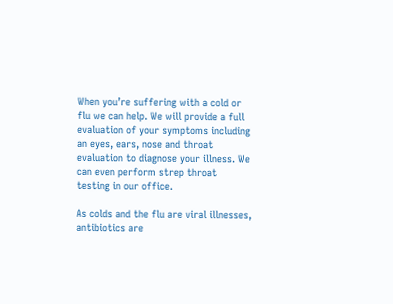When you’re suffering with a cold or flu we can help. We will provide a full evaluation of your symptoms including an eyes, ears, nose and throat evaluation to diagnose your illness. We can even perform strep throat testing in our office.

As colds and the flu are viral illnesses, antibiotics are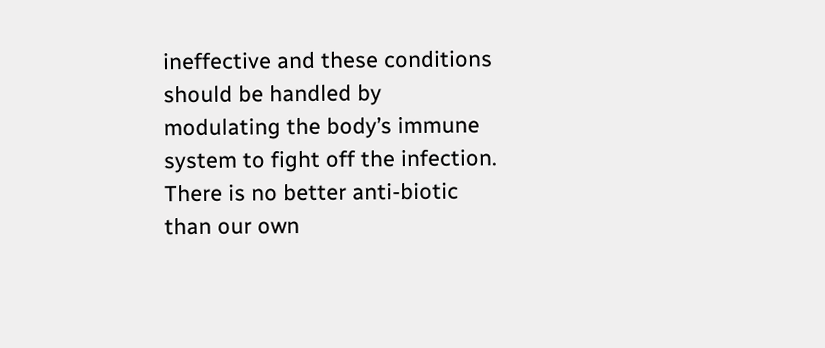ineffective and these conditions should be handled by modulating the body’s immune system to fight off the infection. There is no better anti-biotic than our own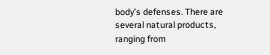body’s defenses. There are several natural products, ranging from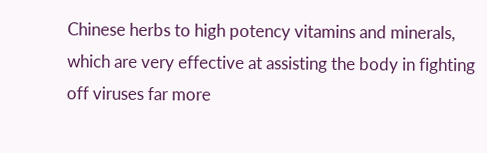Chinese herbs to high potency vitamins and minerals, which are very effective at assisting the body in fighting off viruses far more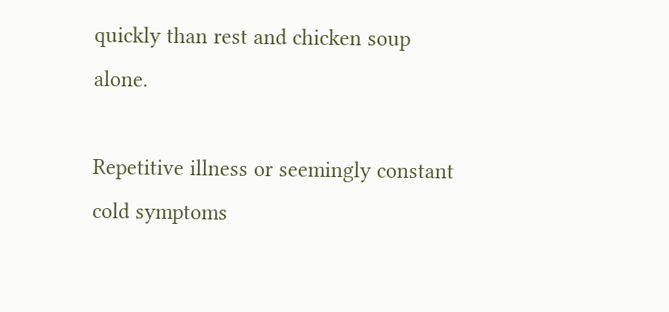quickly than rest and chicken soup alone.

Repetitive illness or seemingly constant cold symptoms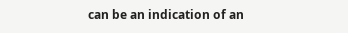can be an indication of an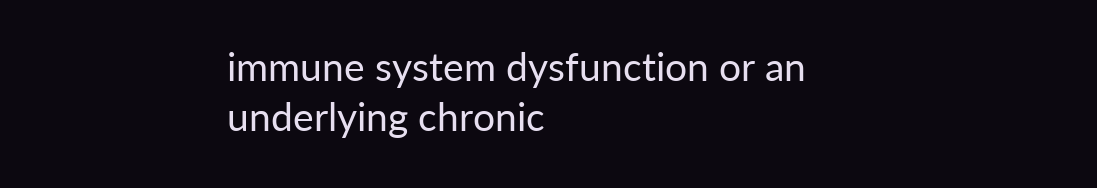immune system dysfunction or an underlying chronic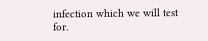infection which we will test for.